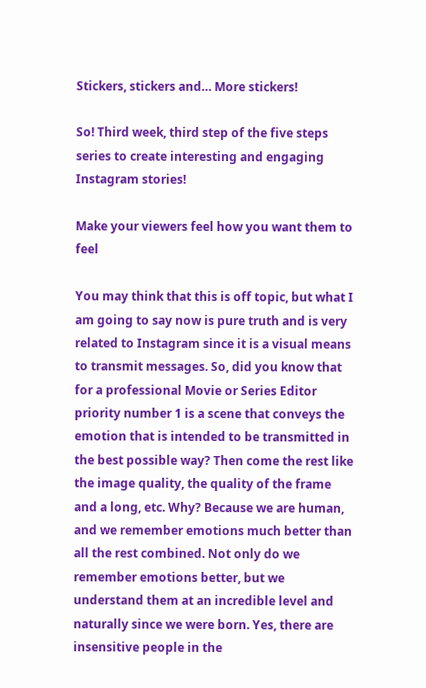Stickers, stickers and… More stickers!

So! Third week, third step of the five steps series to create interesting and engaging Instagram stories!

Make your viewers feel how you want them to feel

You may think that this is off topic, but what I am going to say now is pure truth and is very related to Instagram since it is a visual means to transmit messages. So, did you know that for a professional Movie or Series Editor priority number 1 is a scene that conveys the emotion that is intended to be transmitted in the best possible way? Then come the rest like the image quality, the quality of the frame and a long, etc. Why? Because we are human, and we remember emotions much better than all the rest combined. Not only do we remember emotions better, but we understand them at an incredible level and naturally since we were born. Yes, there are insensitive people in the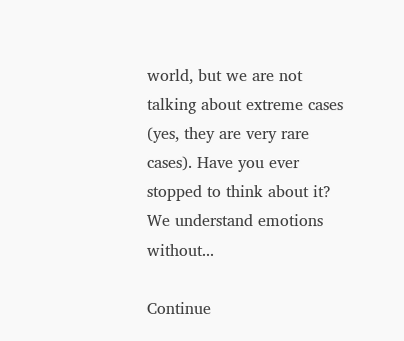world, but we are not talking about extreme cases (yes, they are very rare cases). Have you ever stopped to think about it? We understand emotions without...

Continue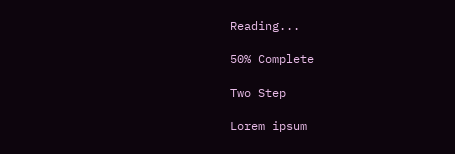Reading...

50% Complete

Two Step

Lorem ipsum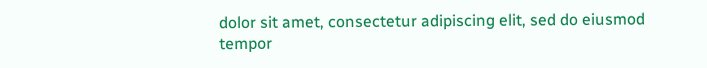dolor sit amet, consectetur adipiscing elit, sed do eiusmod tempor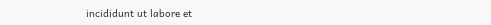incididunt ut labore et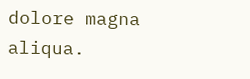dolore magna aliqua.